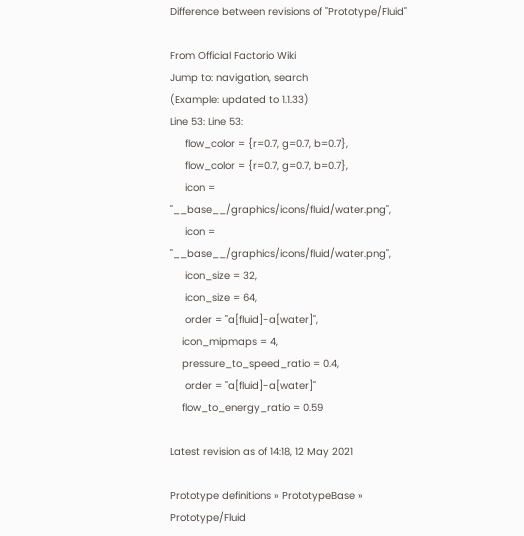Difference between revisions of "Prototype/Fluid"

From Official Factorio Wiki
Jump to: navigation, search
(Example: updated to 1.1.33)
Line 53: Line 53:
     flow_color = {r=0.7, g=0.7, b=0.7},
     flow_color = {r=0.7, g=0.7, b=0.7},
     icon = "__base__/graphics/icons/fluid/water.png",
     icon = "__base__/graphics/icons/fluid/water.png",
     icon_size = 32,
     icon_size = 64,
     order = "a[fluid]-a[water]",
    icon_mipmaps = 4,
    pressure_to_speed_ratio = 0.4,
     order = "a[fluid]-a[water]"
    flow_to_energy_ratio = 0.59

Latest revision as of 14:18, 12 May 2021

Prototype definitions » PrototypeBase » Prototype/Fluid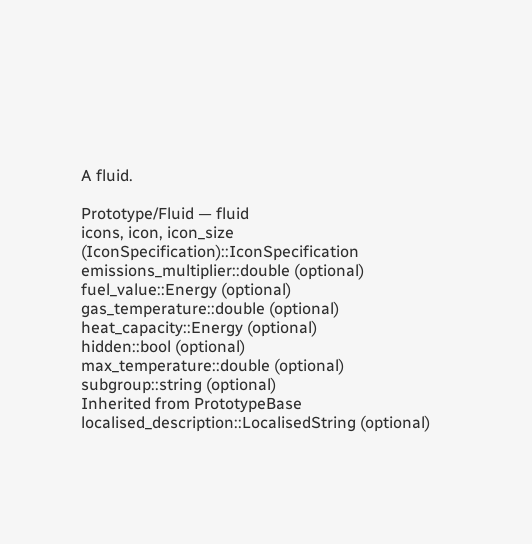A fluid.

Prototype/Fluid — fluid
icons, icon, icon_size (IconSpecification)::IconSpecification
emissions_multiplier::double (optional)
fuel_value::Energy (optional)
gas_temperature::double (optional)
heat_capacity::Energy (optional)
hidden::bool (optional)
max_temperature::double (optional)
subgroup::string (optional)
Inherited from PrototypeBase
localised_description::LocalisedString (optional)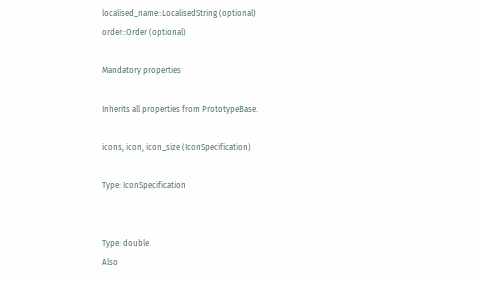localised_name::LocalisedString (optional)
order::Order (optional)

Mandatory properties

Inherits all properties from PrototypeBase.

icons, icon, icon_size (IconSpecification)

Type: IconSpecification


Type: double
Also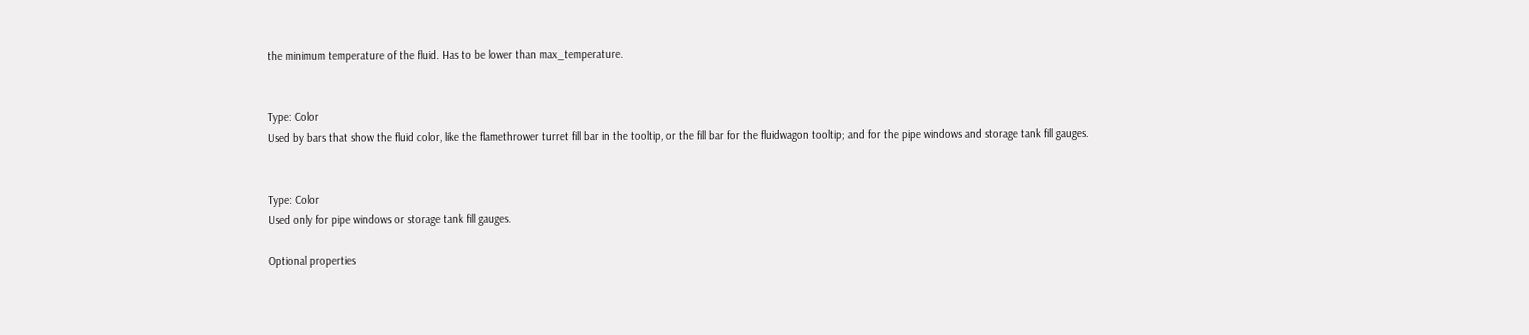the minimum temperature of the fluid. Has to be lower than max_temperature.


Type: Color
Used by bars that show the fluid color, like the flamethrower turret fill bar in the tooltip, or the fill bar for the fluidwagon tooltip; and for the pipe windows and storage tank fill gauges.


Type: Color
Used only for pipe windows or storage tank fill gauges.

Optional properties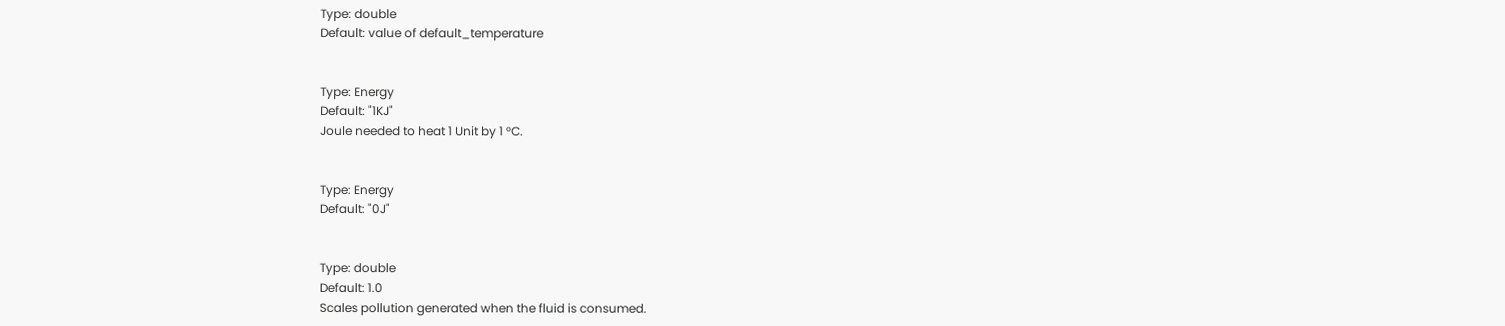Type: double
Default: value of default_temperature


Type: Energy
Default: "1KJ"
Joule needed to heat 1 Unit by 1 °C.


Type: Energy
Default: "0J"


Type: double
Default: 1.0
Scales pollution generated when the fluid is consumed.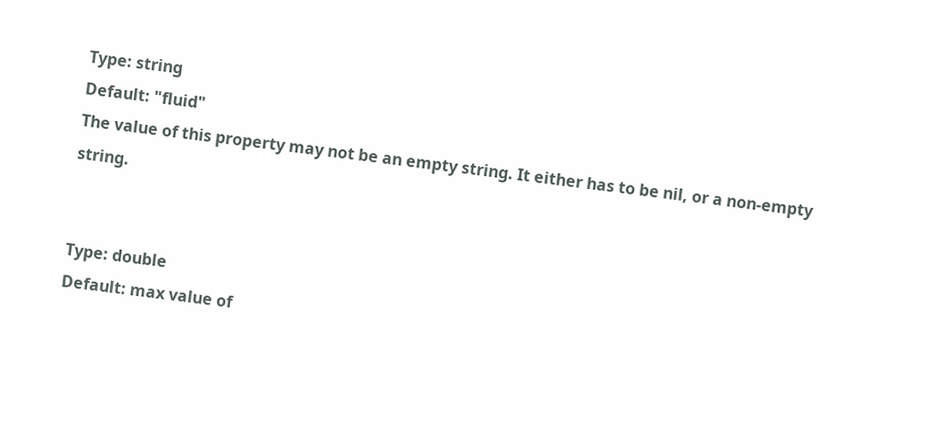Type: string
Default: "fluid"
The value of this property may not be an empty string. It either has to be nil, or a non-empty string.


Type: double
Default: max value of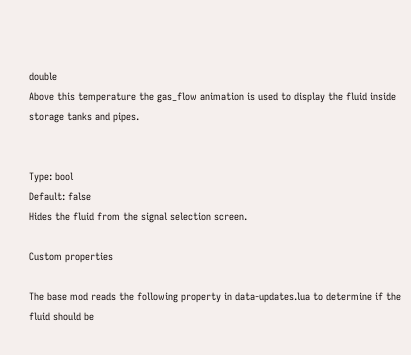double
Above this temperature the gas_flow animation is used to display the fluid inside storage tanks and pipes.


Type: bool
Default: false
Hides the fluid from the signal selection screen.

Custom properties

The base mod reads the following property in data-updates.lua to determine if the fluid should be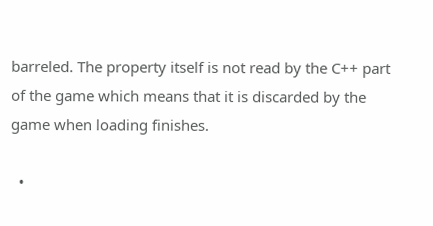barreled. The property itself is not read by the C++ part of the game which means that it is discarded by the game when loading finishes.

  •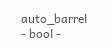auto_barrel - bool -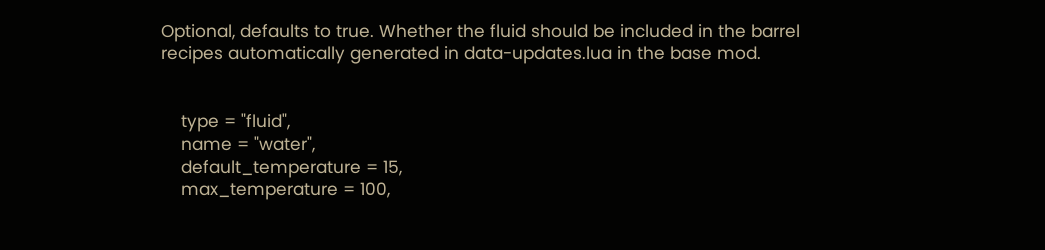Optional, defaults to true. Whether the fluid should be included in the barrel recipes automatically generated in data-updates.lua in the base mod.


    type = "fluid",
    name = "water",
    default_temperature = 15,
    max_temperature = 100,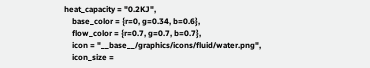heat_capacity = "0.2KJ",
    base_color = {r=0, g=0.34, b=0.6},
    flow_color = {r=0.7, g=0.7, b=0.7},
    icon = "__base__/graphics/icons/fluid/water.png",
    icon_size =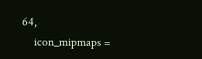64,
    icon_mipmaps =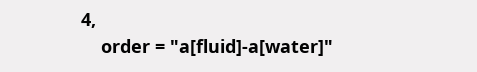4,
    order = "a[fluid]-a[water]"